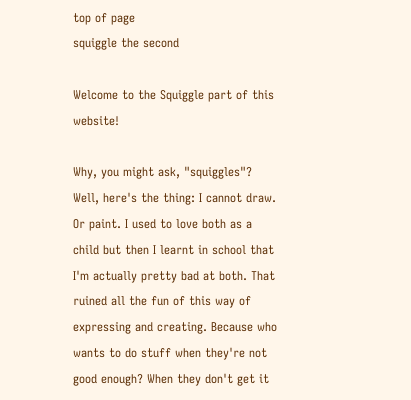top of page
squiggle the second

Welcome to the Squiggle part of this website!

Why, you might ask, "squiggles"? Well, here's the thing: I cannot draw. Or paint. I used to love both as a child but then I learnt in school that I'm actually pretty bad at both. That ruined all the fun of this way of expressing and creating. Because who wants to do stuff when they're not good enough? When they don't get it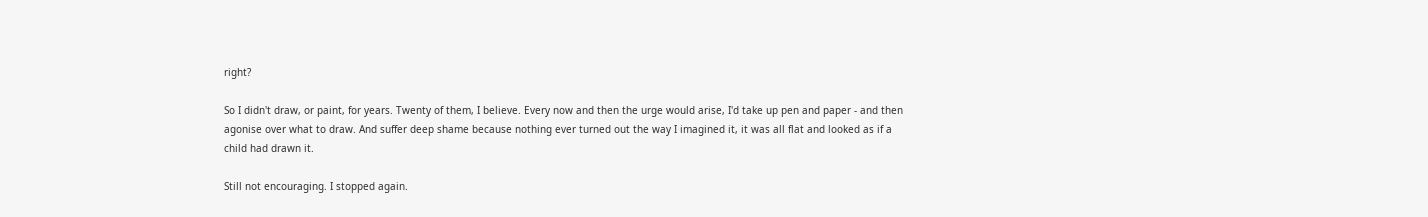right?

So I didn't draw, or paint, for years. Twenty of them, I believe. Every now and then the urge would arise, I'd take up pen and paper - and then agonise over what to draw. And suffer deep shame because nothing ever turned out the way I imagined it, it was all flat and looked as if a child had drawn it.

Still not encouraging. I stopped again.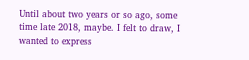Until about two years or so ago, some time late 2018, maybe. I felt to draw, I wanted to express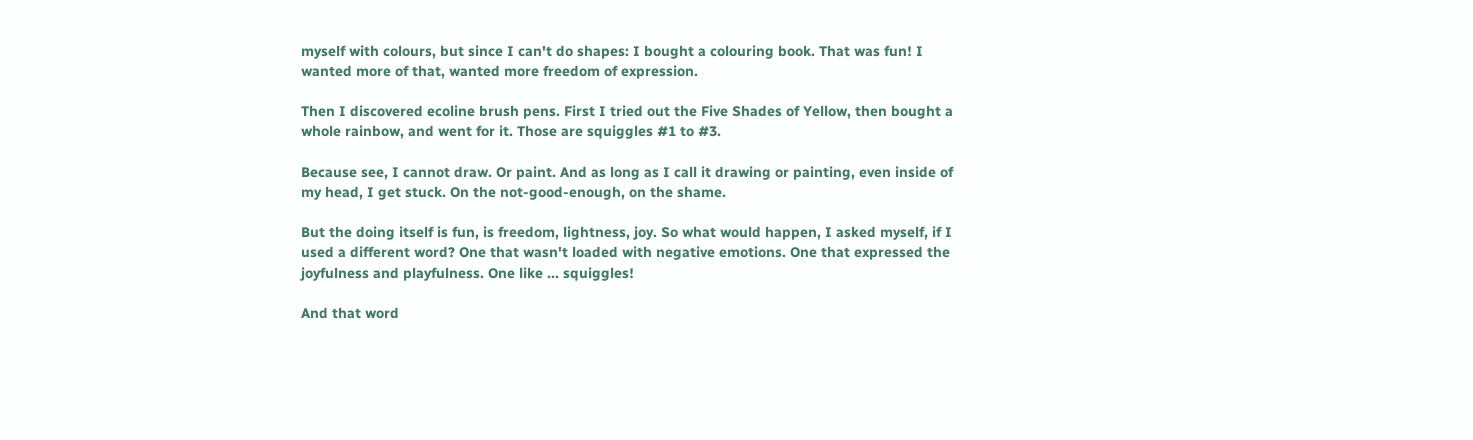myself with colours, but since I can't do shapes: I bought a colouring book. That was fun! I wanted more of that, wanted more freedom of expression.

Then I discovered ecoline brush pens. First I tried out the Five Shades of Yellow, then bought a whole rainbow, and went for it. Those are squiggles #1 to #3.

Because see, I cannot draw. Or paint. And as long as I call it drawing or painting, even inside of my head, I get stuck. On the not-good-enough, on the shame.

But the doing itself is fun, is freedom, lightness, joy. So what would happen, I asked myself, if I used a different word? One that wasn't loaded with negative emotions. One that expressed the joyfulness and playfulness. One like ... squiggles!

And that word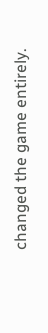changed the game entirely.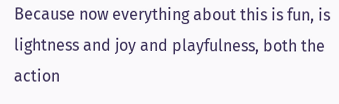Because now everything about this is fun, is lightness and joy and playfulness, both the action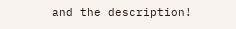and the description!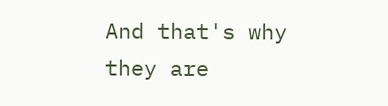And that's why they are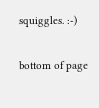squiggles. :-)

bottom of page